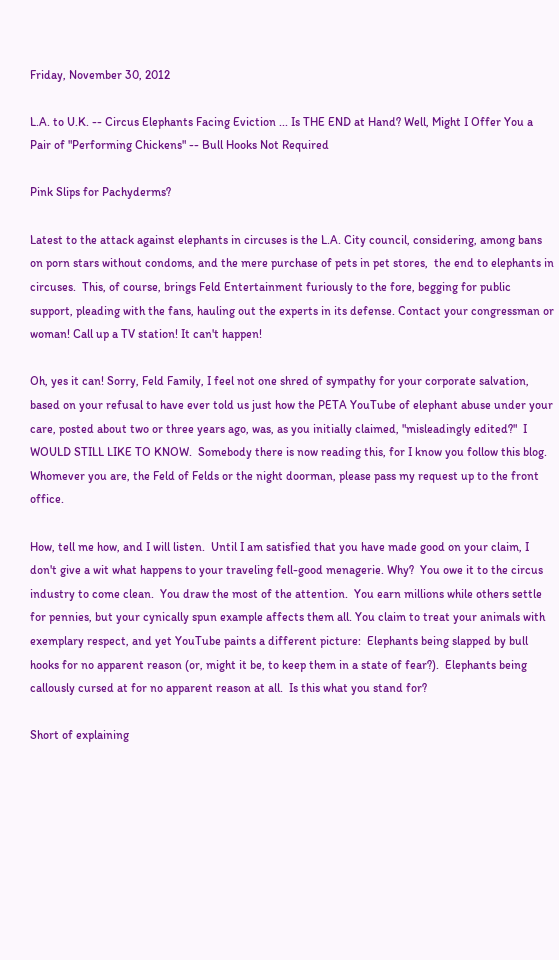Friday, November 30, 2012

L.A. to U.K. -- Circus Elephants Facing Eviction ... Is THE END at Hand? Well, Might I Offer You a Pair of "Performing Chickens" -- Bull Hooks Not Required

Pink Slips for Pachyderms?

Latest to the attack against elephants in circuses is the L.A. City council, considering, among bans on porn stars without condoms, and the mere purchase of pets in pet stores,  the end to elephants in circuses.  This, of course, brings Feld Entertainment furiously to the fore, begging for public support, pleading with the fans, hauling out the experts in its defense. Contact your congressman or woman! Call up a TV station! It can't happen!

Oh, yes it can! Sorry, Feld Family, I feel not one shred of sympathy for your corporate salvation, based on your refusal to have ever told us just how the PETA YouTube of elephant abuse under your care, posted about two or three years ago, was, as you initially claimed, "misleadingly edited?"  I WOULD STILL LIKE TO KNOW.  Somebody there is now reading this, for I know you follow this blog. Whomever you are, the Feld of Felds or the night doorman, please pass my request up to the front office.

How, tell me how, and I will listen.  Until I am satisfied that you have made good on your claim, I don't give a wit what happens to your traveling fell-good menagerie. Why?  You owe it to the circus industry to come clean.  You draw the most of the attention.  You earn millions while others settle for pennies, but your cynically spun example affects them all. You claim to treat your animals with exemplary respect, and yet YouTube paints a different picture:  Elephants being slapped by bull hooks for no apparent reason (or, might it be, to keep them in a state of fear?).  Elephants being callously cursed at for no apparent reason at all.  Is this what you stand for?

Short of explaining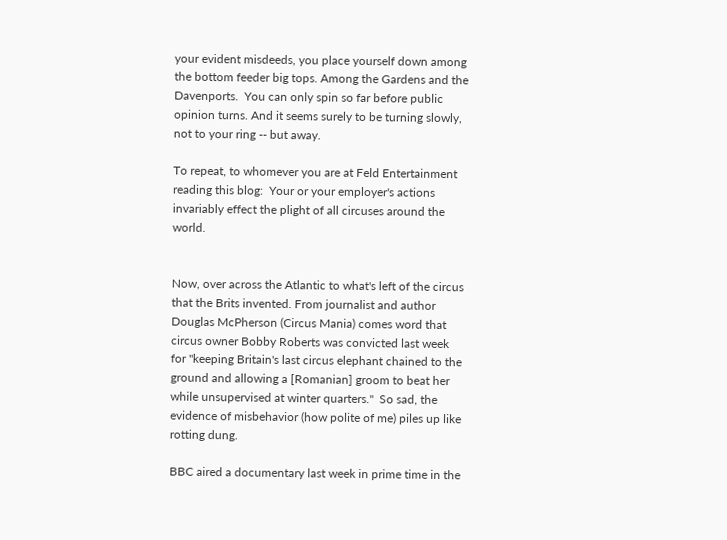your evident misdeeds, you place yourself down among the bottom feeder big tops. Among the Gardens and the Davenports.  You can only spin so far before public opinion turns. And it seems surely to be turning slowly, not to your ring -- but away.

To repeat, to whomever you are at Feld Entertainment reading this blog:  Your or your employer's actions invariably effect the plight of all circuses around the world.


Now, over across the Atlantic to what's left of the circus that the Brits invented. From journalist and author  Douglas McPherson (Circus Mania) comes word that circus owner Bobby Roberts was convicted last week for "keeping Britain's last circus elephant chained to the ground and allowing a [Romanian] groom to beat her while unsupervised at winter quarters."  So sad, the evidence of misbehavior (how polite of me) piles up like rotting dung.

BBC aired a documentary last week in prime time in the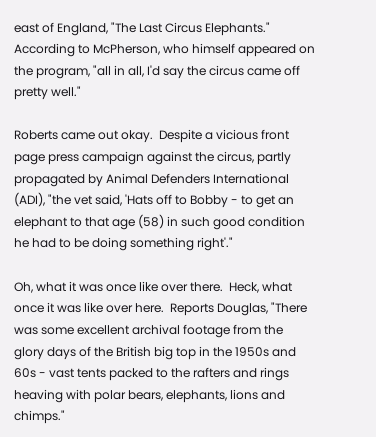east of England, "The Last Circus Elephants." According to McPherson, who himself appeared on the program, "all in all, I'd say the circus came off pretty well."

Roberts came out okay.  Despite a vicious front page press campaign against the circus, partly propagated by Animal Defenders International (ADI), "the vet said, 'Hats off to Bobby - to get an elephant to that age (58) in such good condition he had to be doing something right'."

Oh, what it was once like over there.  Heck, what once it was like over here.  Reports Douglas, "There was some excellent archival footage from the glory days of the British big top in the 1950s and 60s - vast tents packed to the rafters and rings heaving with polar bears, elephants, lions and chimps."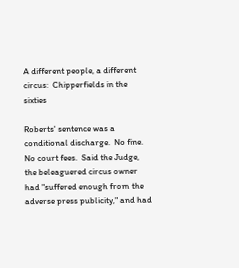A different people, a different circus:  Chipperfields in the sixties

Roberts' sentence was a conditional discharge.  No fine.  No court fees.  Said the Judge, the beleaguered circus owner had "suffered enough from the adverse press publicity," and had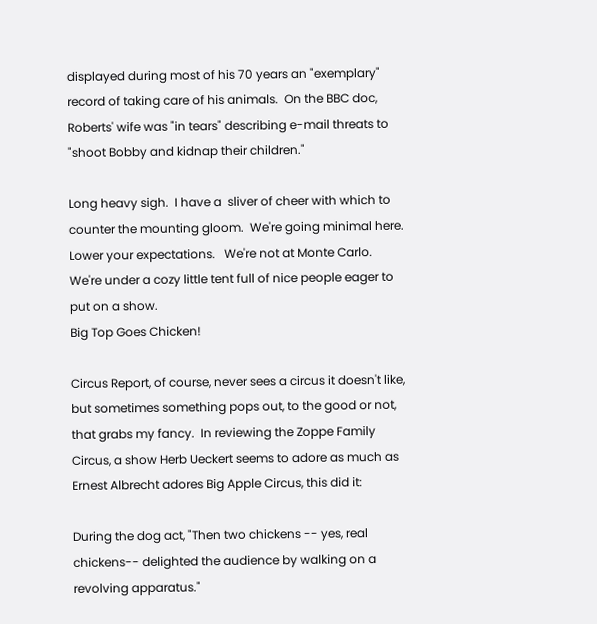displayed during most of his 70 years an "exemplary" record of taking care of his animals.  On the BBC doc, Roberts' wife was "in tears" describing e-mail threats to "shoot Bobby and kidnap their children."

Long heavy sigh.  I have a  sliver of cheer with which to counter the mounting gloom.  We're going minimal here.  Lower your expectations.   We're not at Monte Carlo. We're under a cozy little tent full of nice people eager to put on a show.
Big Top Goes Chicken!

Circus Report, of course, never sees a circus it doesn't like, but sometimes something pops out, to the good or not, that grabs my fancy.  In reviewing the Zoppe Family Circus, a show Herb Ueckert seems to adore as much as Ernest Albrecht adores Big Apple Circus, this did it:

During the dog act, "Then two chickens -- yes, real chickens-- delighted the audience by walking on a revolving apparatus."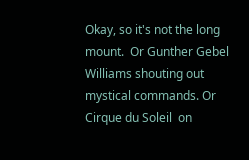Okay, so it's not the long mount.  Or Gunther Gebel Williams shouting out mystical commands. Or Cirque du Soleil  on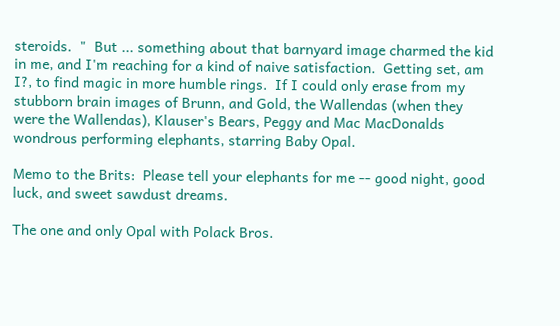steroids.  "  But ... something about that barnyard image charmed the kid in me, and I'm reaching for a kind of naive satisfaction.  Getting set, am I?, to find magic in more humble rings.  If I could only erase from my stubborn brain images of Brunn, and Gold, the Wallendas (when they were the Wallendas), Klauser's Bears, Peggy and Mac MacDonalds wondrous performing elephants, starring Baby Opal.

Memo to the Brits:  Please tell your elephants for me -- good night, good luck, and sweet sawdust dreams.

The one and only Opal with Polack Bros.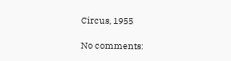Circus, 1955

No comments: